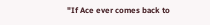"If Ace ever comes back to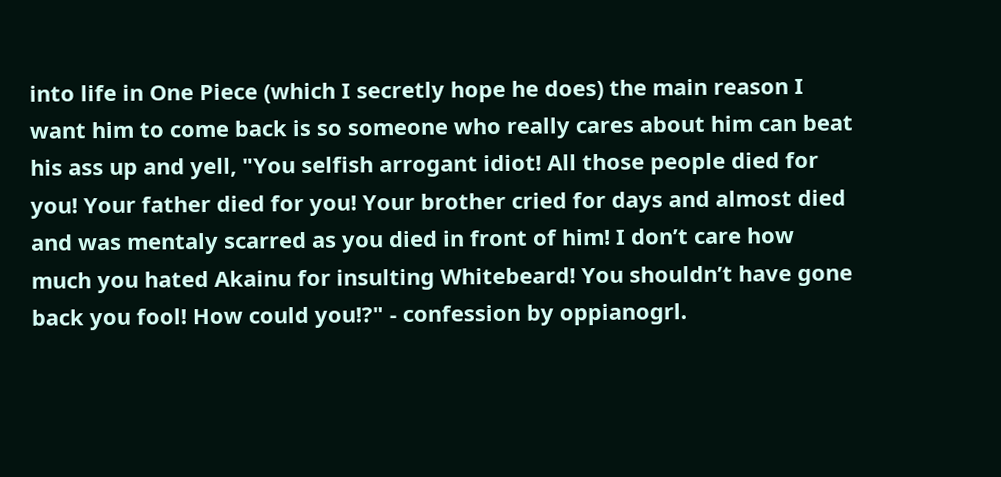into life in One Piece (which I secretly hope he does) the main reason I want him to come back is so someone who really cares about him can beat his ass up and yell, "You selfish arrogant idiot! All those people died for you! Your father died for you! Your brother cried for days and almost died and was mentaly scarred as you died in front of him! I don’t care how much you hated Akainu for insulting Whitebeard! You shouldn’t have gone back you fool! How could you!?" - confession by oppianogrl.